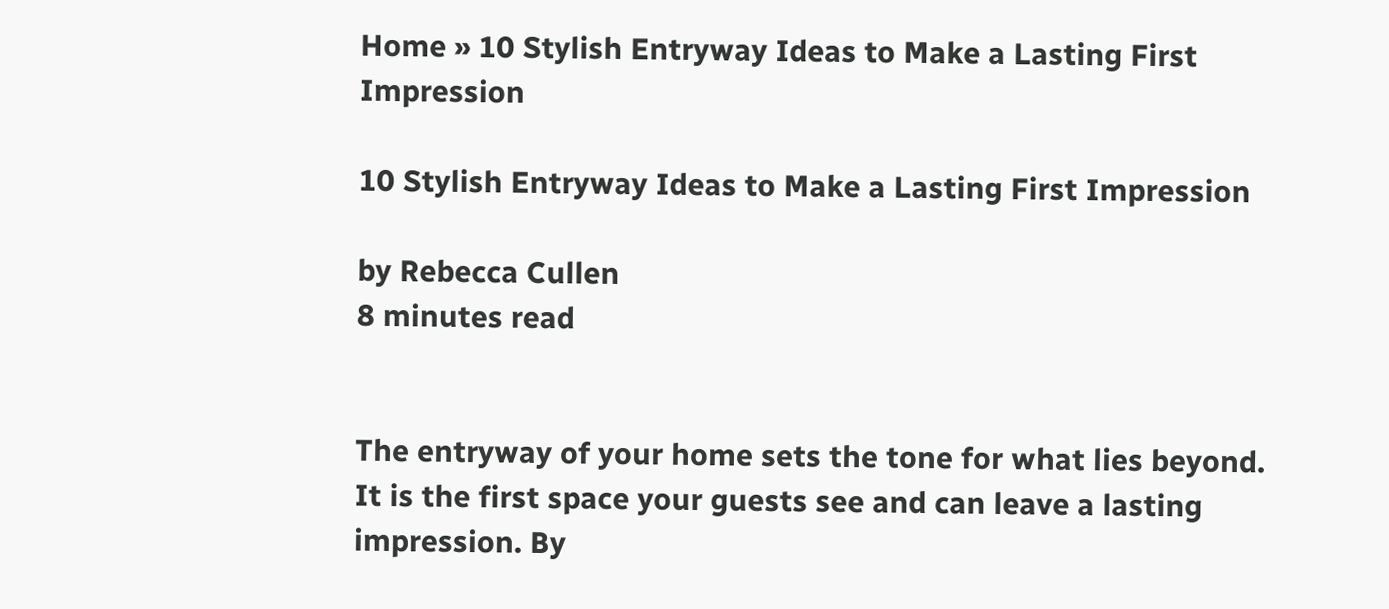Home » 10 Stylish Entryway Ideas to Make a Lasting First Impression

10 Stylish Entryway Ideas to Make a Lasting First Impression

by Rebecca Cullen
8 minutes read


The entryway of your home sets the tone for what lies beyond. It is the first space your guests see and can leave a lasting impression. By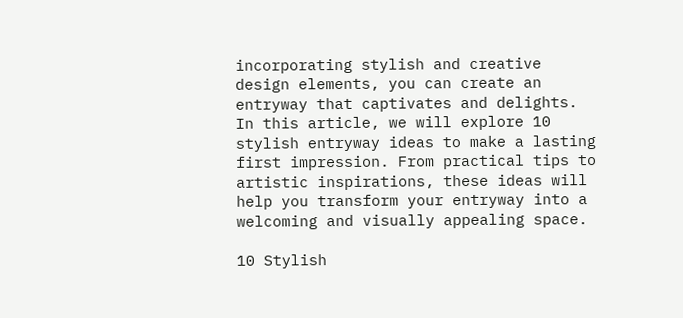incorporating stylish and creative design elements, you can create an entryway that captivates and delights. In this article, we will explore 10 stylish entryway ideas to make a lasting first impression. From practical tips to artistic inspirations, these ideas will help you transform your entryway into a welcoming and visually appealing space.

10 Stylish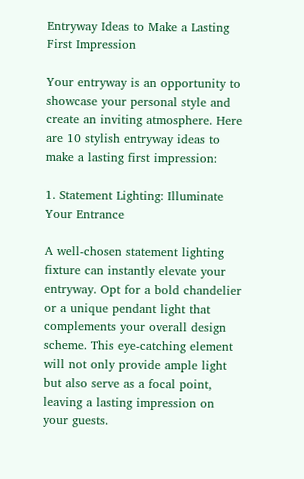Entryway Ideas to Make a Lasting First Impression

Your entryway is an opportunity to showcase your personal style and create an inviting atmosphere. Here are 10 stylish entryway ideas to make a lasting first impression:

1. Statement Lighting: Illuminate Your Entrance

A well-chosen statement lighting fixture can instantly elevate your entryway. Opt for a bold chandelier or a unique pendant light that complements your overall design scheme. This eye-catching element will not only provide ample light but also serve as a focal point, leaving a lasting impression on your guests.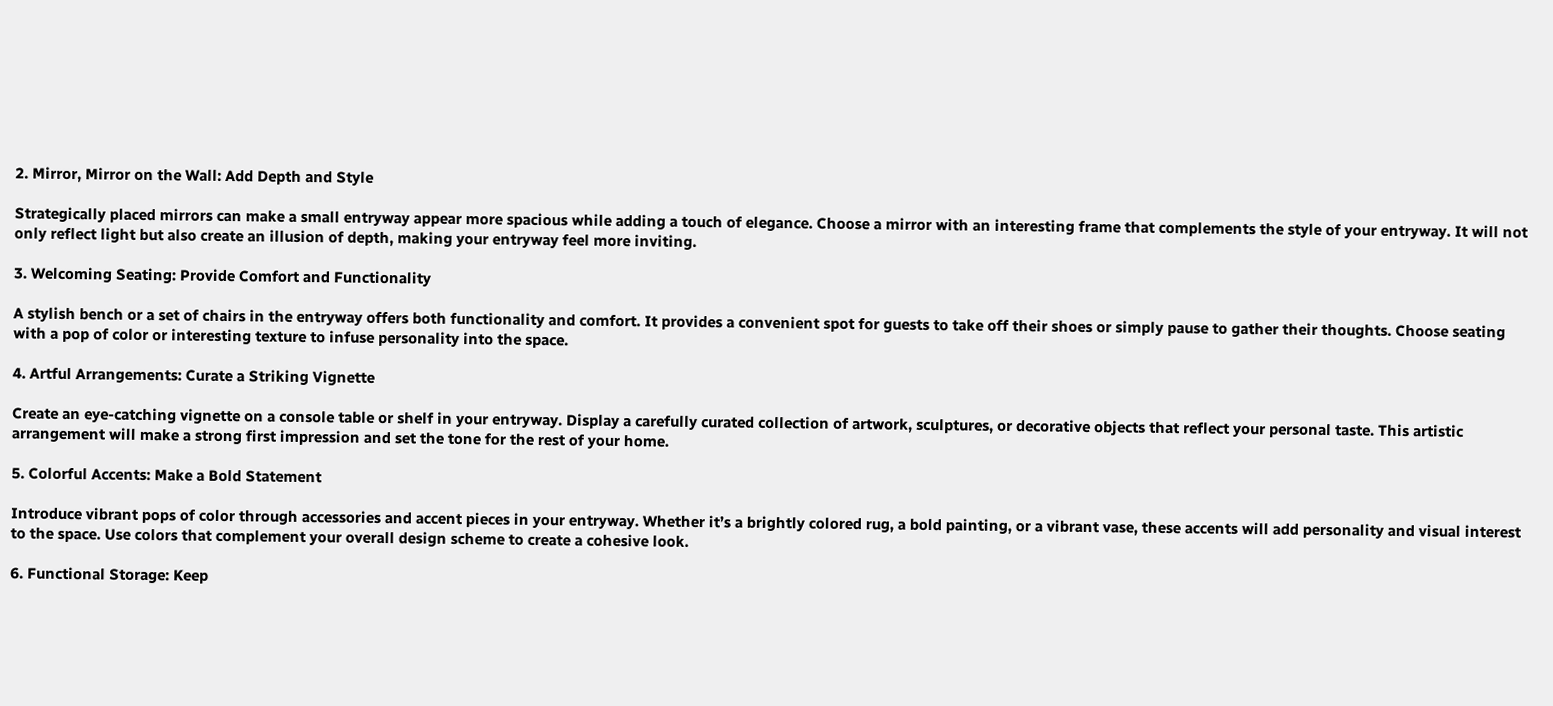2. Mirror, Mirror on the Wall: Add Depth and Style

Strategically placed mirrors can make a small entryway appear more spacious while adding a touch of elegance. Choose a mirror with an interesting frame that complements the style of your entryway. It will not only reflect light but also create an illusion of depth, making your entryway feel more inviting.

3. Welcoming Seating: Provide Comfort and Functionality

A stylish bench or a set of chairs in the entryway offers both functionality and comfort. It provides a convenient spot for guests to take off their shoes or simply pause to gather their thoughts. Choose seating with a pop of color or interesting texture to infuse personality into the space.

4. Artful Arrangements: Curate a Striking Vignette

Create an eye-catching vignette on a console table or shelf in your entryway. Display a carefully curated collection of artwork, sculptures, or decorative objects that reflect your personal taste. This artistic arrangement will make a strong first impression and set the tone for the rest of your home.

5. Colorful Accents: Make a Bold Statement

Introduce vibrant pops of color through accessories and accent pieces in your entryway. Whether it’s a brightly colored rug, a bold painting, or a vibrant vase, these accents will add personality and visual interest to the space. Use colors that complement your overall design scheme to create a cohesive look.

6. Functional Storage: Keep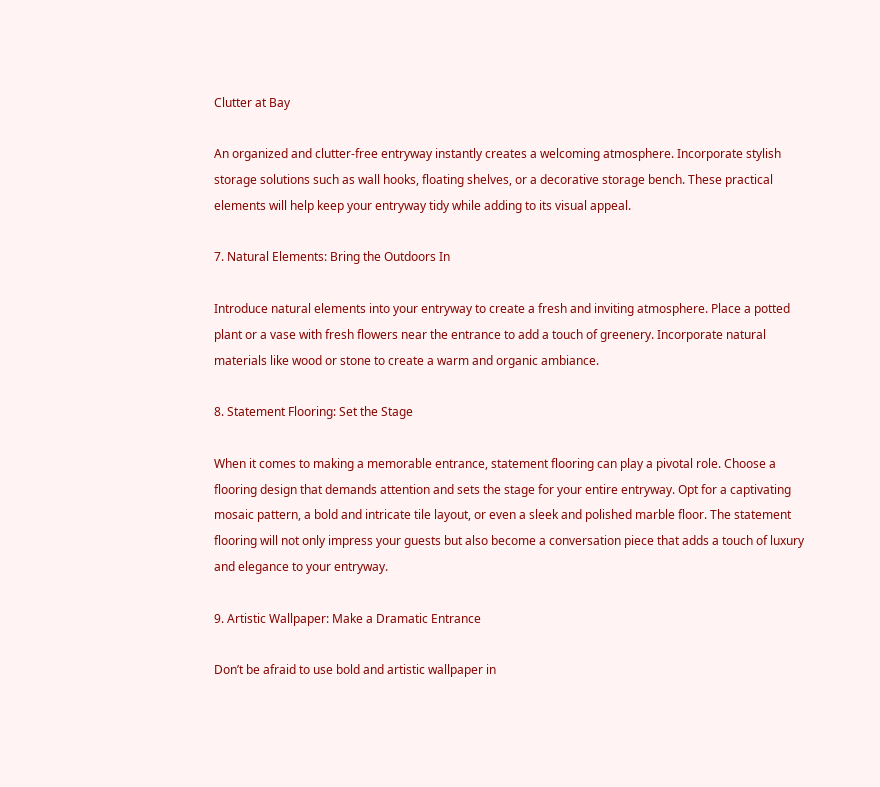Clutter at Bay

An organized and clutter-free entryway instantly creates a welcoming atmosphere. Incorporate stylish storage solutions such as wall hooks, floating shelves, or a decorative storage bench. These practical elements will help keep your entryway tidy while adding to its visual appeal.

7. Natural Elements: Bring the Outdoors In

Introduce natural elements into your entryway to create a fresh and inviting atmosphere. Place a potted plant or a vase with fresh flowers near the entrance to add a touch of greenery. Incorporate natural materials like wood or stone to create a warm and organic ambiance.

8. Statement Flooring: Set the Stage

When it comes to making a memorable entrance, statement flooring can play a pivotal role. Choose a flooring design that demands attention and sets the stage for your entire entryway. Opt for a captivating mosaic pattern, a bold and intricate tile layout, or even a sleek and polished marble floor. The statement flooring will not only impress your guests but also become a conversation piece that adds a touch of luxury and elegance to your entryway.

9. Artistic Wallpaper: Make a Dramatic Entrance

Don’t be afraid to use bold and artistic wallpaper in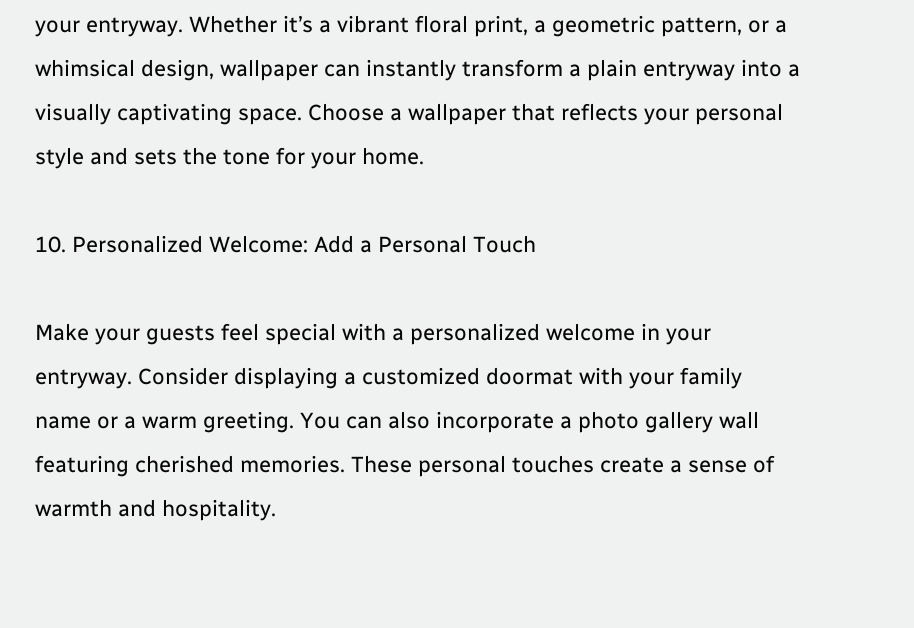your entryway. Whether it’s a vibrant floral print, a geometric pattern, or a whimsical design, wallpaper can instantly transform a plain entryway into a visually captivating space. Choose a wallpaper that reflects your personal style and sets the tone for your home.

10. Personalized Welcome: Add a Personal Touch

Make your guests feel special with a personalized welcome in your entryway. Consider displaying a customized doormat with your family name or a warm greeting. You can also incorporate a photo gallery wall featuring cherished memories. These personal touches create a sense of warmth and hospitality.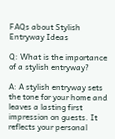FAQs about Stylish Entryway Ideas

Q: What is the importance of a stylish entryway?

A: A stylish entryway sets the tone for your home and leaves a lasting first impression on guests. It reflects your personal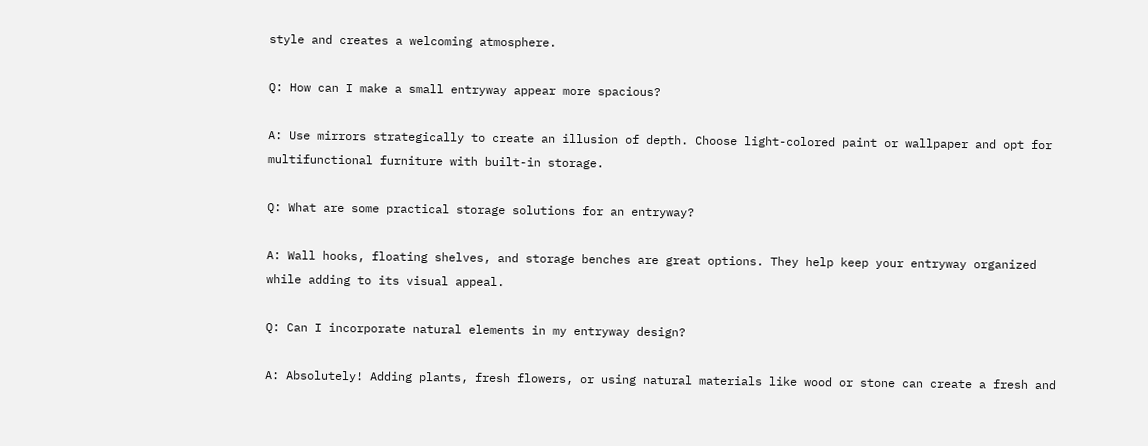style and creates a welcoming atmosphere.

Q: How can I make a small entryway appear more spacious?

A: Use mirrors strategically to create an illusion of depth. Choose light-colored paint or wallpaper and opt for multifunctional furniture with built-in storage.

Q: What are some practical storage solutions for an entryway?

A: Wall hooks, floating shelves, and storage benches are great options. They help keep your entryway organized while adding to its visual appeal.

Q: Can I incorporate natural elements in my entryway design?

A: Absolutely! Adding plants, fresh flowers, or using natural materials like wood or stone can create a fresh and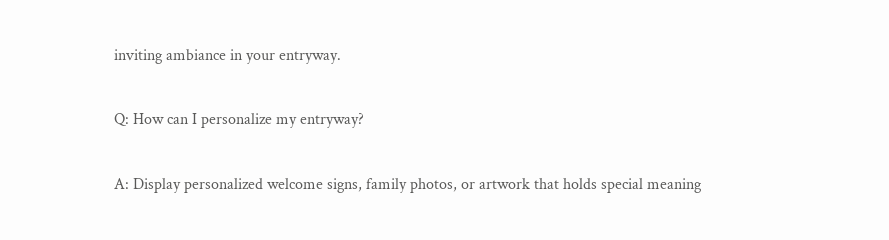inviting ambiance in your entryway.

Q: How can I personalize my entryway?

A: Display personalized welcome signs, family photos, or artwork that holds special meaning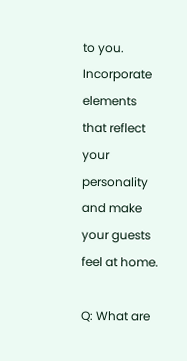to you. Incorporate elements that reflect your personality and make your guests feel at home.

Q: What are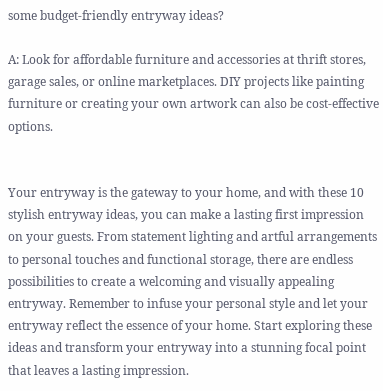some budget-friendly entryway ideas?

A: Look for affordable furniture and accessories at thrift stores, garage sales, or online marketplaces. DIY projects like painting furniture or creating your own artwork can also be cost-effective options.


Your entryway is the gateway to your home, and with these 10 stylish entryway ideas, you can make a lasting first impression on your guests. From statement lighting and artful arrangements to personal touches and functional storage, there are endless possibilities to create a welcoming and visually appealing entryway. Remember to infuse your personal style and let your entryway reflect the essence of your home. Start exploring these ideas and transform your entryway into a stunning focal point that leaves a lasting impression.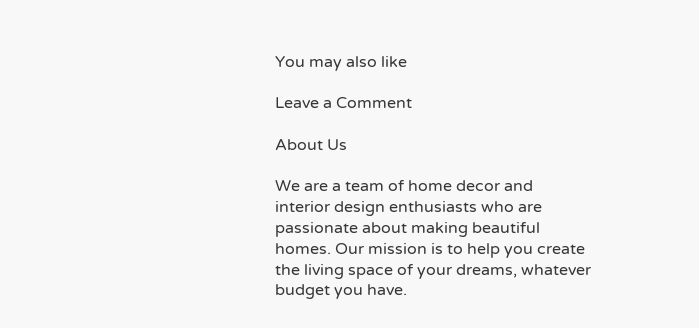You may also like

Leave a Comment

About Us

We are a team of home decor and interior design enthusiasts who are passionate about making beautiful homes. Our mission is to help you create the living space of your dreams, whatever budget you have.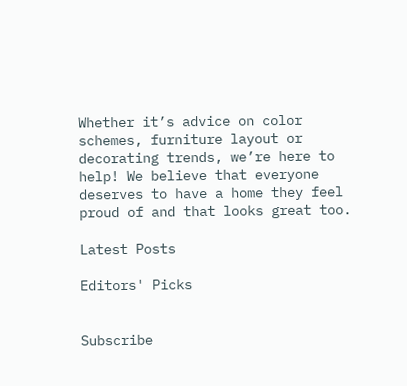Whether it’s advice on color schemes, furniture layout or decorating trends, we’re here to help! We believe that everyone deserves to have a home they feel proud of and that looks great too.

Latest Posts

Editors' Picks


Subscribe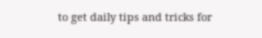to get daily tips and tricks for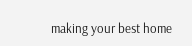making your best home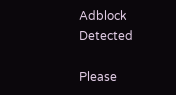Adblock Detected

Please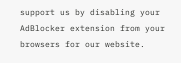support us by disabling your AdBlocker extension from your browsers for our website.